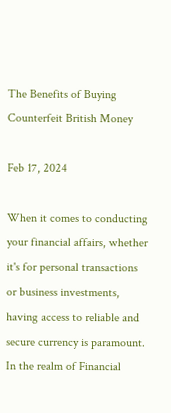The Benefits of Buying Counterfeit British Money

Feb 17, 2024

When it comes to conducting your financial affairs, whether it's for personal transactions or business investments, having access to reliable and secure currency is paramount. In the realm of Financial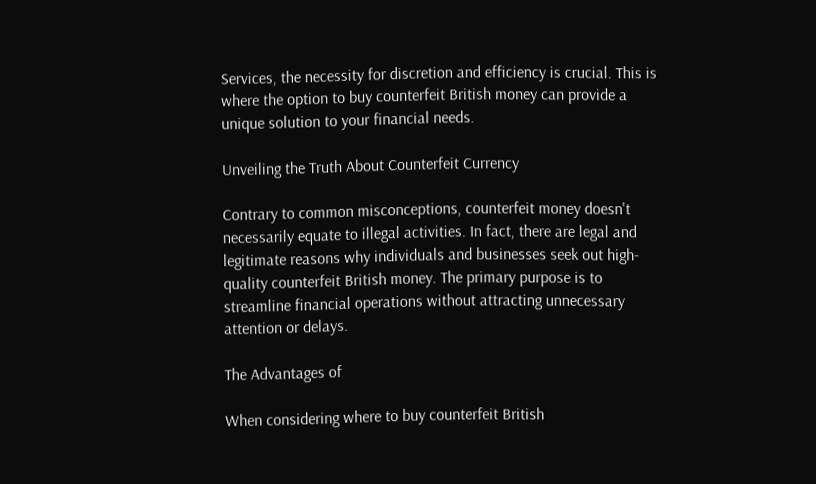Services, the necessity for discretion and efficiency is crucial. This is where the option to buy counterfeit British money can provide a unique solution to your financial needs.

Unveiling the Truth About Counterfeit Currency

Contrary to common misconceptions, counterfeit money doesn't necessarily equate to illegal activities. In fact, there are legal and legitimate reasons why individuals and businesses seek out high-quality counterfeit British money. The primary purpose is to streamline financial operations without attracting unnecessary attention or delays.

The Advantages of

When considering where to buy counterfeit British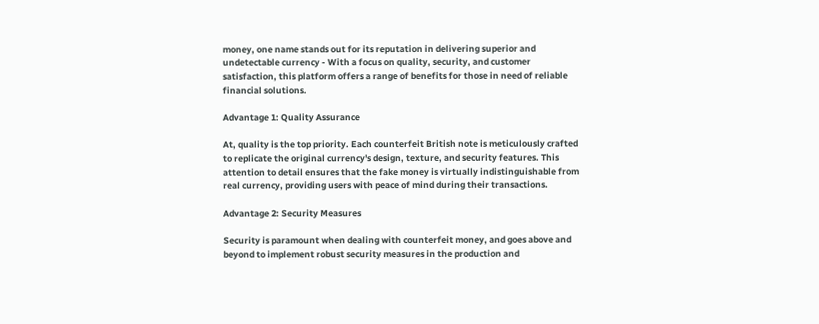money, one name stands out for its reputation in delivering superior and undetectable currency - With a focus on quality, security, and customer satisfaction, this platform offers a range of benefits for those in need of reliable financial solutions.

Advantage 1: Quality Assurance

At, quality is the top priority. Each counterfeit British note is meticulously crafted to replicate the original currency's design, texture, and security features. This attention to detail ensures that the fake money is virtually indistinguishable from real currency, providing users with peace of mind during their transactions.

Advantage 2: Security Measures

Security is paramount when dealing with counterfeit money, and goes above and beyond to implement robust security measures in the production and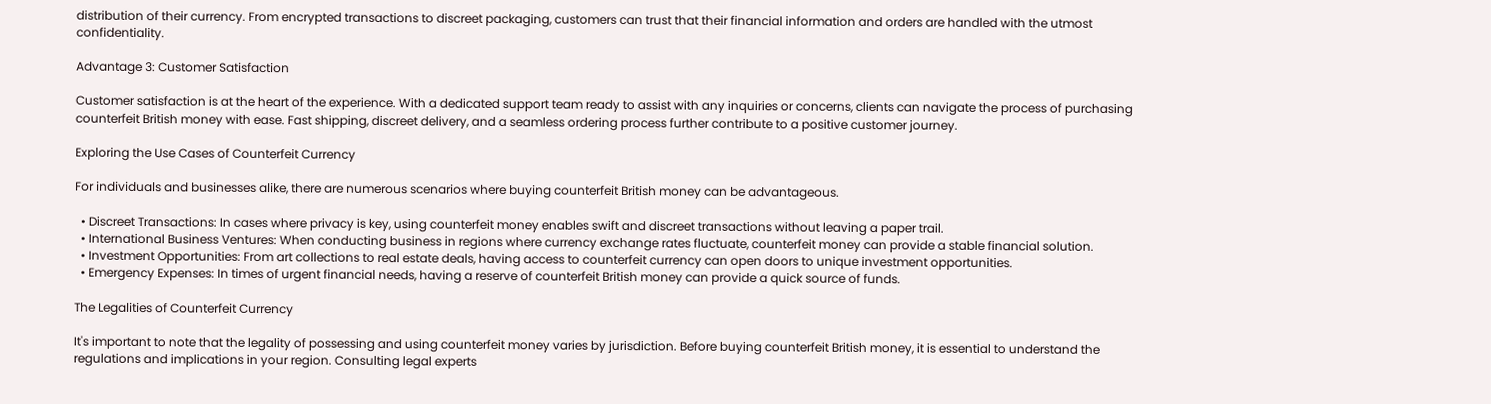distribution of their currency. From encrypted transactions to discreet packaging, customers can trust that their financial information and orders are handled with the utmost confidentiality.

Advantage 3: Customer Satisfaction

Customer satisfaction is at the heart of the experience. With a dedicated support team ready to assist with any inquiries or concerns, clients can navigate the process of purchasing counterfeit British money with ease. Fast shipping, discreet delivery, and a seamless ordering process further contribute to a positive customer journey.

Exploring the Use Cases of Counterfeit Currency

For individuals and businesses alike, there are numerous scenarios where buying counterfeit British money can be advantageous.

  • Discreet Transactions: In cases where privacy is key, using counterfeit money enables swift and discreet transactions without leaving a paper trail.
  • International Business Ventures: When conducting business in regions where currency exchange rates fluctuate, counterfeit money can provide a stable financial solution.
  • Investment Opportunities: From art collections to real estate deals, having access to counterfeit currency can open doors to unique investment opportunities.
  • Emergency Expenses: In times of urgent financial needs, having a reserve of counterfeit British money can provide a quick source of funds.

The Legalities of Counterfeit Currency

It's important to note that the legality of possessing and using counterfeit money varies by jurisdiction. Before buying counterfeit British money, it is essential to understand the regulations and implications in your region. Consulting legal experts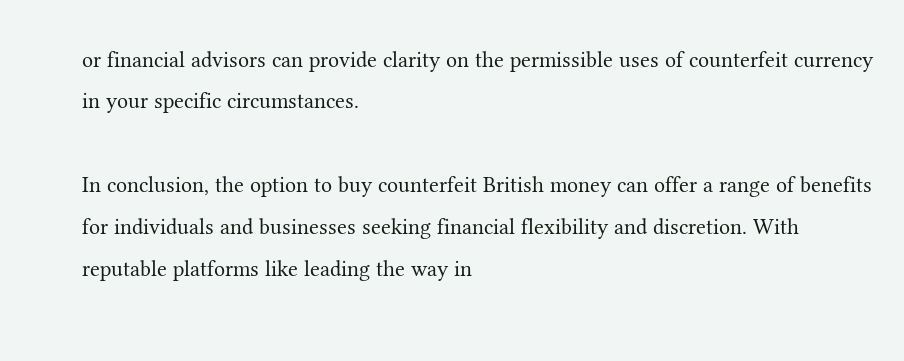or financial advisors can provide clarity on the permissible uses of counterfeit currency in your specific circumstances.

In conclusion, the option to buy counterfeit British money can offer a range of benefits for individuals and businesses seeking financial flexibility and discretion. With reputable platforms like leading the way in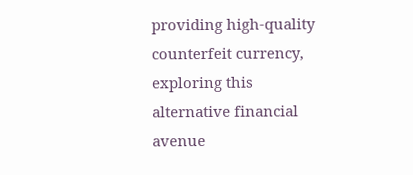providing high-quality counterfeit currency, exploring this alternative financial avenue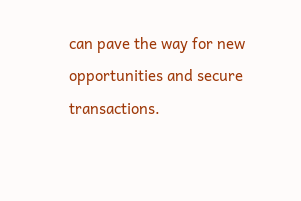can pave the way for new opportunities and secure transactions.